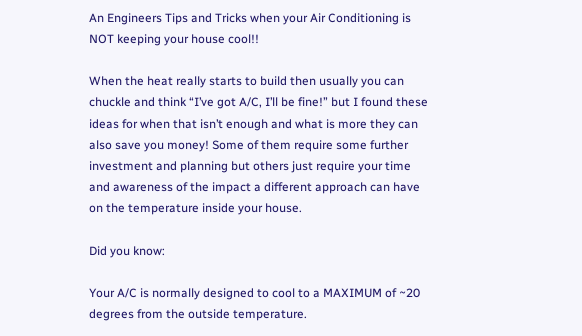An Engineers Tips and Tricks when your Air Conditioning is NOT keeping your house cool!!

When the heat really starts to build then usually you can chuckle and think “I’ve got A/C, I’ll be fine!” but I found these ideas for when that isn’t enough and what is more they can also save you money! Some of them require some further investment and planning but others just require your time and awareness of the impact a different approach can have on the temperature inside your house.

Did you know:

Your A/C is normally designed to cool to a MAXIMUM of ~20 degrees from the outside temperature.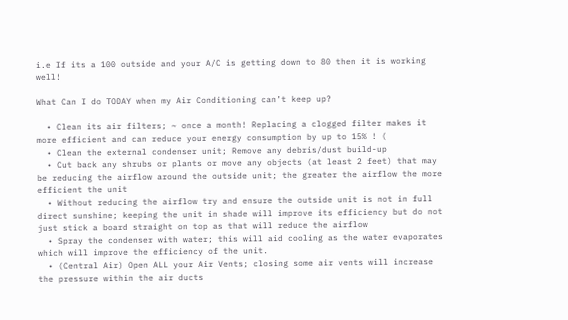i.e If its a 100 outside and your A/C is getting down to 80 then it is working well!

What Can I do TODAY when my Air Conditioning can’t keep up?

  • Clean its air filters; ~ once a month! Replacing a clogged filter makes it more efficient and can reduce your energy consumption by up to 15% ! (
  • Clean the external condenser unit; Remove any debris/dust build-up
  • Cut back any shrubs or plants or move any objects (at least 2 feet) that may be reducing the airflow around the outside unit; the greater the airflow the more efficient the unit
  • Without reducing the airflow try and ensure the outside unit is not in full direct sunshine; keeping the unit in shade will improve its efficiency but do not just stick a board straight on top as that will reduce the airflow
  • Spray the condenser with water; this will aid cooling as the water evaporates which will improve the efficiency of the unit.
  • (Central Air) Open ALL your Air Vents; closing some air vents will increase the pressure within the air ducts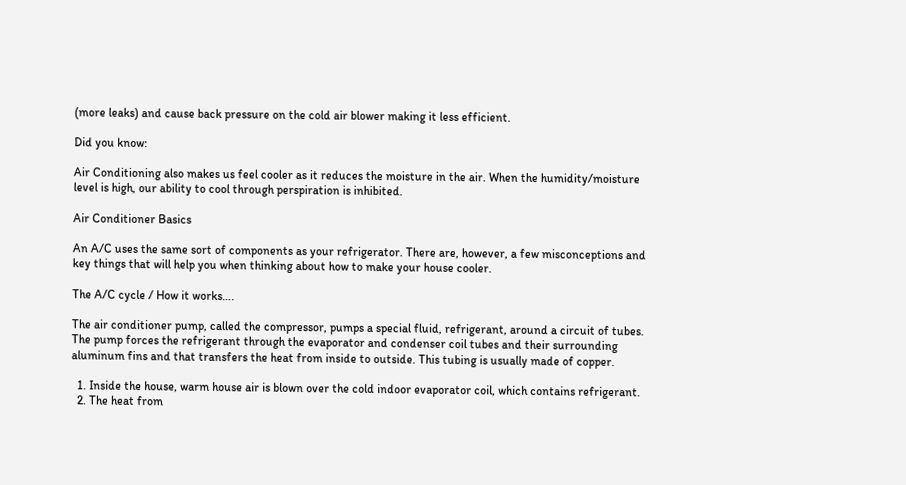(more leaks) and cause back pressure on the cold air blower making it less efficient.

Did you know:

Air Conditioning also makes us feel cooler as it reduces the moisture in the air. When the humidity/moisture level is high, our ability to cool through perspiration is inhibited.

Air Conditioner Basics

An A/C uses the same sort of components as your refrigerator. There are, however, a few misconceptions and key things that will help you when thinking about how to make your house cooler.

The A/C cycle / How it works….

The air conditioner pump, called the compressor, pumps a special fluid, refrigerant, around a circuit of tubes. The pump forces the refrigerant through the evaporator and condenser coil tubes and their surrounding aluminum fins and that transfers the heat from inside to outside. This tubing is usually made of copper.

  1. Inside the house, warm house air is blown over the cold indoor evaporator coil, which contains refrigerant.
  2. The heat from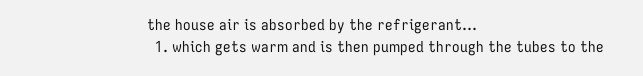the house air is absorbed by the refrigerant…
  1. which gets warm and is then pumped through the tubes to the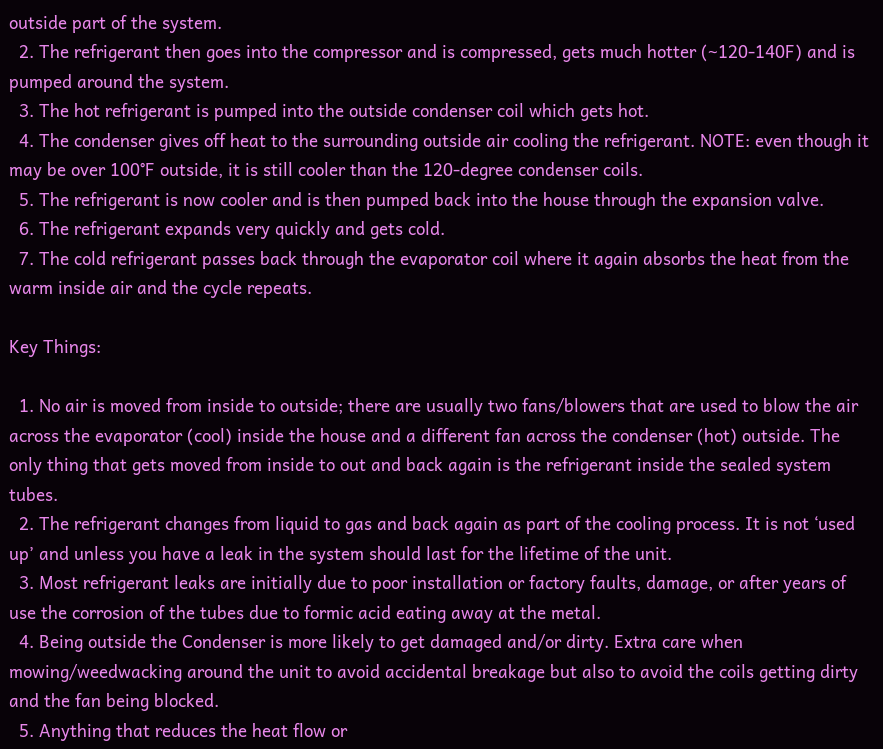outside part of the system.
  2. The refrigerant then goes into the compressor and is compressed, gets much hotter (~120-140F) and is pumped around the system.
  3. The hot refrigerant is pumped into the outside condenser coil which gets hot.
  4. The condenser gives off heat to the surrounding outside air cooling the refrigerant. NOTE: even though it may be over 100°F outside, it is still cooler than the 120-degree condenser coils.
  5. The refrigerant is now cooler and is then pumped back into the house through the expansion valve.
  6. The refrigerant expands very quickly and gets cold.
  7. The cold refrigerant passes back through the evaporator coil where it again absorbs the heat from the warm inside air and the cycle repeats.

Key Things:

  1. No air is moved from inside to outside; there are usually two fans/blowers that are used to blow the air across the evaporator (cool) inside the house and a different fan across the condenser (hot) outside. The only thing that gets moved from inside to out and back again is the refrigerant inside the sealed system tubes.
  2. The refrigerant changes from liquid to gas and back again as part of the cooling process. It is not ‘used up’ and unless you have a leak in the system should last for the lifetime of the unit.
  3. Most refrigerant leaks are initially due to poor installation or factory faults, damage, or after years of use the corrosion of the tubes due to formic acid eating away at the metal.
  4. Being outside the Condenser is more likely to get damaged and/or dirty. Extra care when mowing/weedwacking around the unit to avoid accidental breakage but also to avoid the coils getting dirty and the fan being blocked.
  5. Anything that reduces the heat flow or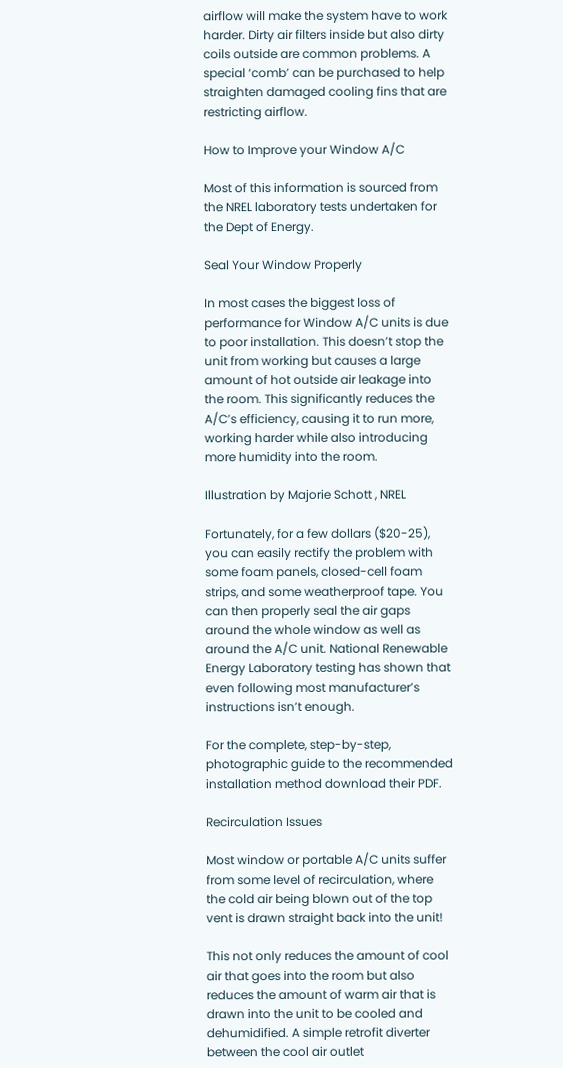airflow will make the system have to work harder. Dirty air filters inside but also dirty coils outside are common problems. A special ‘comb’ can be purchased to help straighten damaged cooling fins that are restricting airflow.

How to Improve your Window A/C

Most of this information is sourced from the NREL laboratory tests undertaken for the Dept of Energy.

Seal Your Window Properly

In most cases the biggest loss of performance for Window A/C units is due to poor installation. This doesn’t stop the unit from working but causes a large amount of hot outside air leakage into the room. This significantly reduces the A/C’s efficiency, causing it to run more, working harder while also introducing more humidity into the room.

Illustration by Majorie Schott , NREL

Fortunately, for a few dollars ($20-25), you can easily rectify the problem with some foam panels, closed-cell foam strips, and some weatherproof tape. You can then properly seal the air gaps around the whole window as well as around the A/C unit. National Renewable Energy Laboratory testing has shown that even following most manufacturer’s instructions isn’t enough.

For the complete, step-by-step, photographic guide to the recommended installation method download their PDF.

Recirculation Issues

Most window or portable A/C units suffer from some level of recirculation, where the cold air being blown out of the top vent is drawn straight back into the unit!

This not only reduces the amount of cool air that goes into the room but also reduces the amount of warm air that is drawn into the unit to be cooled and dehumidified. A simple retrofit diverter between the cool air outlet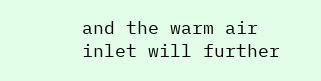and the warm air inlet will further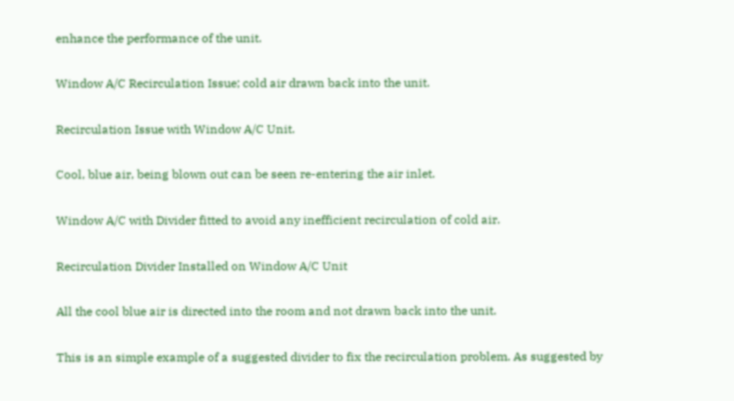enhance the performance of the unit.

Window A/C Recirculation Issue; cold air drawn back into the unit.

Recirculation Issue with Window A/C Unit.

Cool, blue air, being blown out can be seen re-entering the air inlet.

Window A/C with Divider fitted to avoid any inefficient recirculation of cold air.

Recirculation Divider Installed on Window A/C Unit

All the cool blue air is directed into the room and not drawn back into the unit.

This is an simple example of a suggested divider to fix the recirculation problem. As suggested by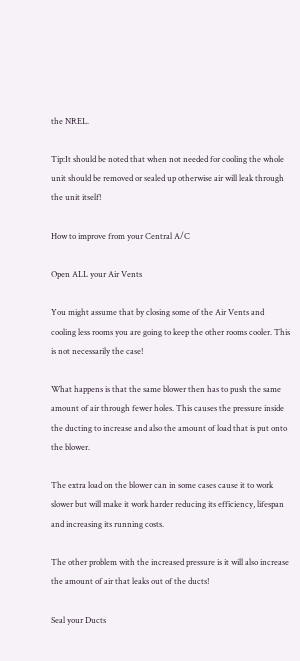the NREL.

Tip:It should be noted that when not needed for cooling the whole unit should be removed or sealed up otherwise air will leak through the unit itself!

How to improve from your Central A/C

Open ALL your Air Vents

You might assume that by closing some of the Air Vents and cooling less rooms you are going to keep the other rooms cooler. This is not necessarily the case!

What happens is that the same blower then has to push the same amount of air through fewer holes. This causes the pressure inside the ducting to increase and also the amount of load that is put onto the blower.

The extra load on the blower can in some cases cause it to work slower but will make it work harder reducing its efficiency, lifespan and increasing its running costs.

The other problem with the increased pressure is it will also increase the amount of air that leaks out of the ducts!

Seal your Ducts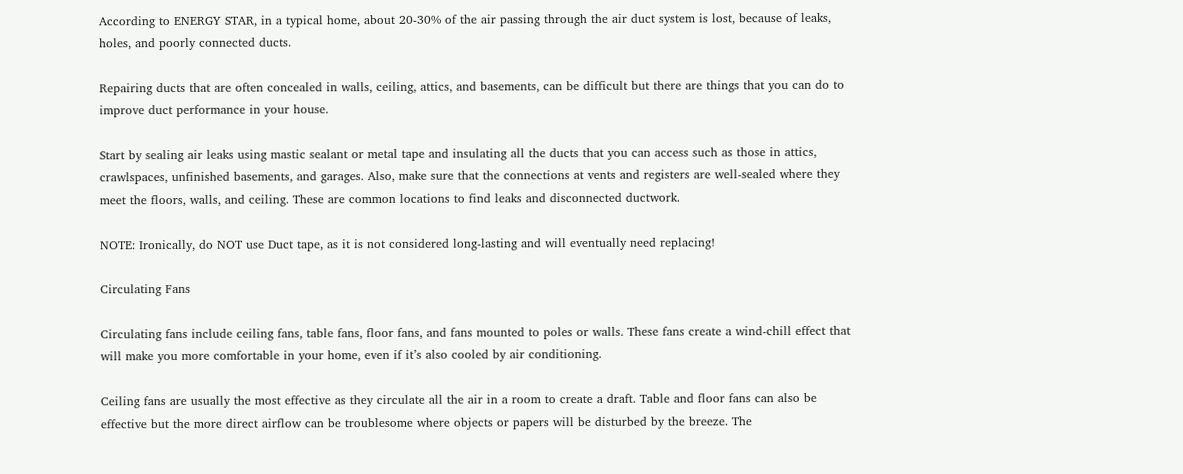According to ENERGY STAR, in a typical home, about 20-30% of the air passing through the air duct system is lost, because of leaks, holes, and poorly connected ducts.

Repairing ducts that are often concealed in walls, ceiling, attics, and basements, can be difficult but there are things that you can do to improve duct performance in your house.

Start by sealing air leaks using mastic sealant or metal tape and insulating all the ducts that you can access such as those in attics, crawlspaces, unfinished basements, and garages. Also, make sure that the connections at vents and registers are well-sealed where they meet the floors, walls, and ceiling. These are common locations to find leaks and disconnected ductwork.

NOTE: Ironically, do NOT use Duct tape, as it is not considered long-lasting and will eventually need replacing!

Circulating Fans

Circulating fans include ceiling fans, table fans, floor fans, and fans mounted to poles or walls. These fans create a wind-chill effect that will make you more comfortable in your home, even if it’s also cooled by air conditioning.

Ceiling fans are usually the most effective as they circulate all the air in a room to create a draft. Table and floor fans can also be effective but the more direct airflow can be troublesome where objects or papers will be disturbed by the breeze. The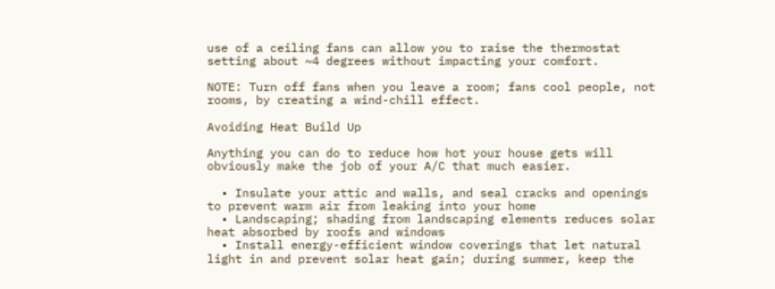use of a ceiling fans can allow you to raise the thermostat setting about ~4 degrees without impacting your comfort.

NOTE: Turn off fans when you leave a room; fans cool people, not rooms, by creating a wind-chill effect.

Avoiding Heat Build Up

Anything you can do to reduce how hot your house gets will obviously make the job of your A/C that much easier.

  • Insulate your attic and walls, and seal cracks and openings to prevent warm air from leaking into your home
  • Landscaping; shading from landscaping elements reduces solar heat absorbed by roofs and windows
  • Install energy-efficient window coverings that let natural light in and prevent solar heat gain; during summer, keep the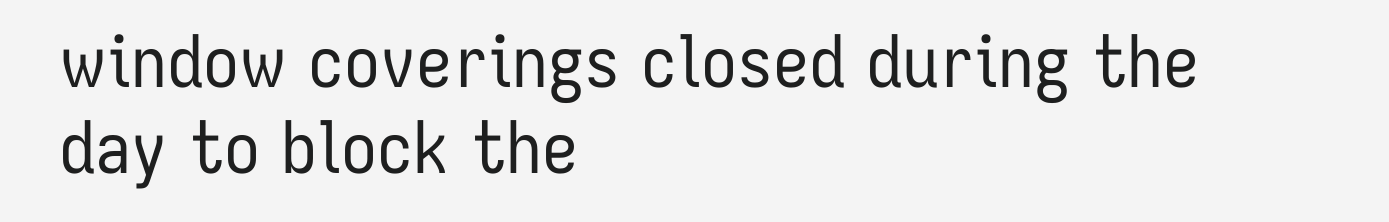window coverings closed during the day to block the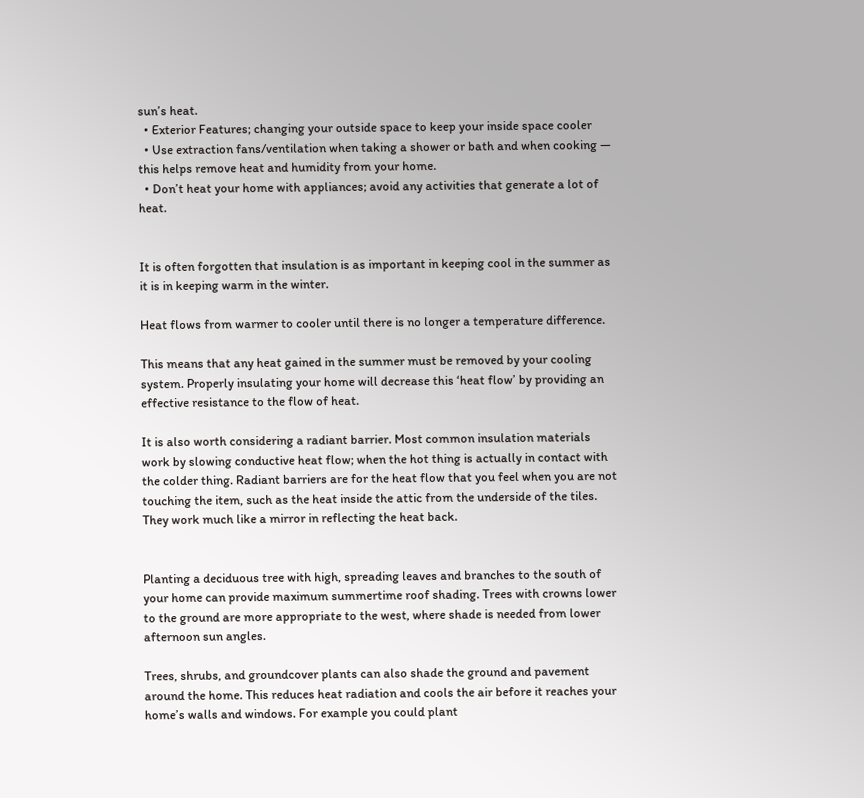sun’s heat.
  • Exterior Features; changing your outside space to keep your inside space cooler
  • Use extraction fans/ventilation when taking a shower or bath and when cooking — this helps remove heat and humidity from your home.
  • Don’t heat your home with appliances; avoid any activities that generate a lot of heat.


It is often forgotten that insulation is as important in keeping cool in the summer as it is in keeping warm in the winter.

Heat flows from warmer to cooler until there is no longer a temperature difference.

This means that any heat gained in the summer must be removed by your cooling system. Properly insulating your home will decrease this ‘heat flow’ by providing an effective resistance to the flow of heat.

It is also worth considering a radiant barrier. Most common insulation materials work by slowing conductive heat flow; when the hot thing is actually in contact with the colder thing. Radiant barriers are for the heat flow that you feel when you are not touching the item, such as the heat inside the attic from the underside of the tiles. They work much like a mirror in reflecting the heat back.


Planting a deciduous tree with high, spreading leaves and branches to the south of your home can provide maximum summertime roof shading. Trees with crowns lower to the ground are more appropriate to the west, where shade is needed from lower afternoon sun angles.

Trees, shrubs, and groundcover plants can also shade the ground and pavement around the home. This reduces heat radiation and cools the air before it reaches your home’s walls and windows. For example you could plant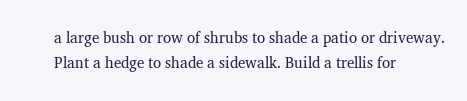a large bush or row of shrubs to shade a patio or driveway. Plant a hedge to shade a sidewalk. Build a trellis for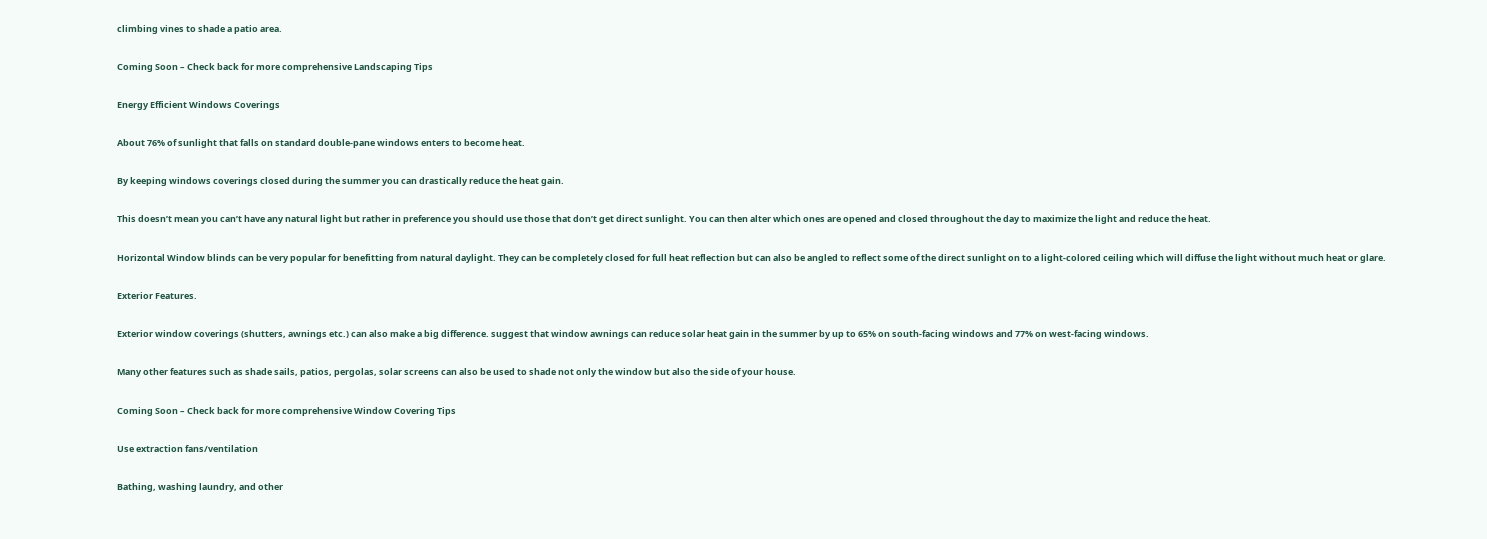climbing vines to shade a patio area.

Coming Soon – Check back for more comprehensive Landscaping Tips

Energy Efficient Windows Coverings

About 76% of sunlight that falls on standard double-pane windows enters to become heat.

By keeping windows coverings closed during the summer you can drastically reduce the heat gain.

This doesn’t mean you can’t have any natural light but rather in preference you should use those that don’t get direct sunlight. You can then alter which ones are opened and closed throughout the day to maximize the light and reduce the heat.

Horizontal Window blinds can be very popular for benefitting from natural daylight. They can be completely closed for full heat reflection but can also be angled to reflect some of the direct sunlight on to a light-colored ceiling which will diffuse the light without much heat or glare.

Exterior Features.

Exterior window coverings (shutters, awnings etc.) can also make a big difference. suggest that window awnings can reduce solar heat gain in the summer by up to 65% on south-facing windows and 77% on west-facing windows.

Many other features such as shade sails, patios, pergolas, solar screens can also be used to shade not only the window but also the side of your house.

Coming Soon – Check back for more comprehensive Window Covering Tips

Use extraction fans/ventilation

Bathing, washing laundry, and other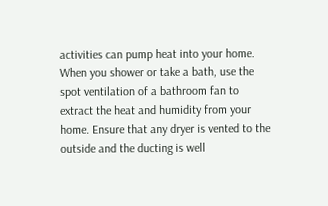activities can pump heat into your home. When you shower or take a bath, use the spot ventilation of a bathroom fan to extract the heat and humidity from your home. Ensure that any dryer is vented to the outside and the ducting is well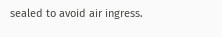sealed to avoid air ingress.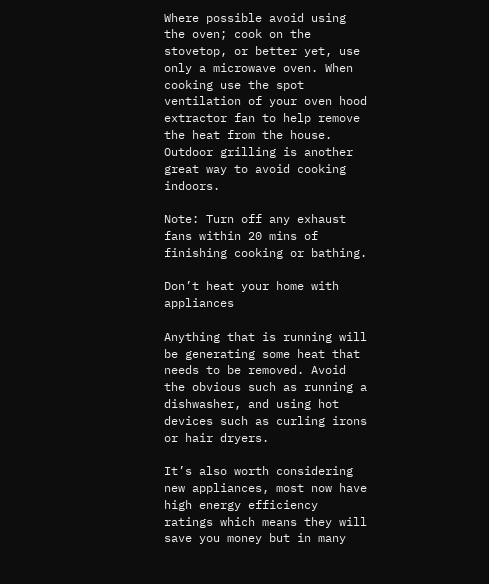Where possible avoid using the oven; cook on the stovetop, or better yet, use only a microwave oven. When cooking use the spot ventilation of your oven hood extractor fan to help remove the heat from the house. Outdoor grilling is another great way to avoid cooking indoors.

Note: Turn off any exhaust fans within 20 mins of finishing cooking or bathing.

Don’t heat your home with appliances

Anything that is running will be generating some heat that needs to be removed. Avoid the obvious such as running a dishwasher, and using hot devices such as curling irons or hair dryers.

It’s also worth considering new appliances, most now have high energy efficiency ratings which means they will save you money but in many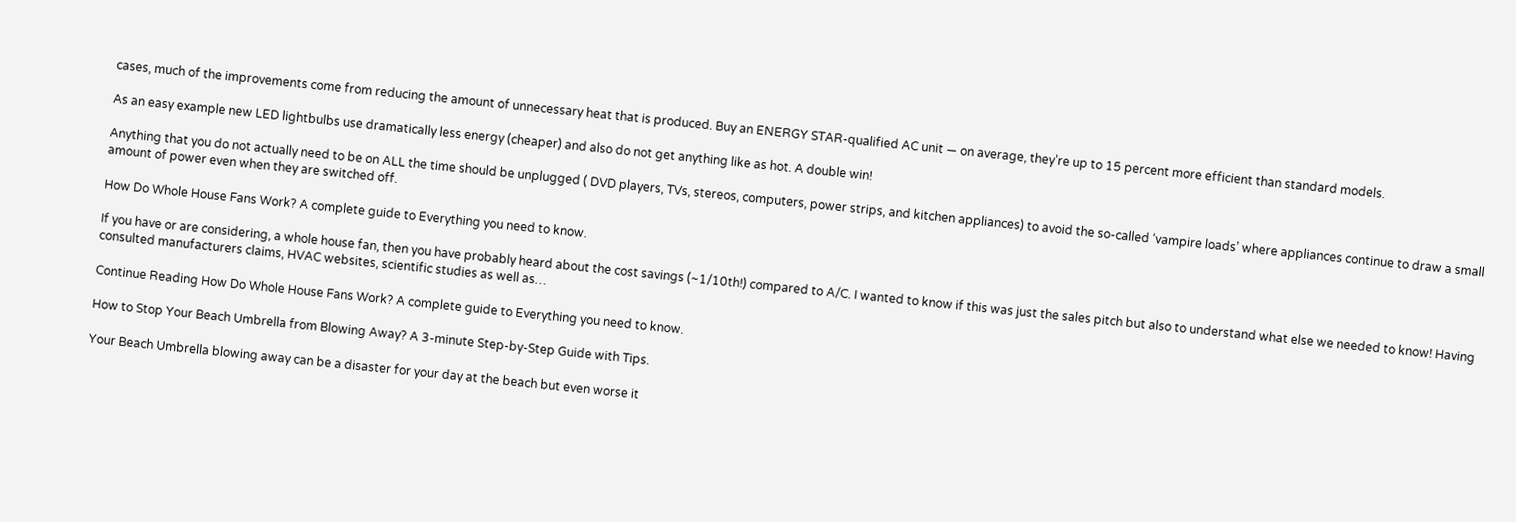cases, much of the improvements come from reducing the amount of unnecessary heat that is produced. Buy an ENERGY STAR-qualified AC unit — on average, they’re up to 15 percent more efficient than standard models.

As an easy example new LED lightbulbs use dramatically less energy (cheaper) and also do not get anything like as hot. A double win!

Anything that you do not actually need to be on ALL the time should be unplugged ( DVD players, TVs, stereos, computers, power strips, and kitchen appliances) to avoid the so-called ‘vampire loads’ where appliances continue to draw a small amount of power even when they are switched off.

How Do Whole House Fans Work? A complete guide to Everything you need to know.

If you have or are considering, a whole house fan, then you have probably heard about the cost savings (~1/10th!) compared to A/C. I wanted to know if this was just the sales pitch but also to understand what else we needed to know! Having consulted manufacturers claims, HVAC websites, scientific studies as well as…

Continue Reading How Do Whole House Fans Work? A complete guide to Everything you need to know.

How to Stop Your Beach Umbrella from Blowing Away? A 3-minute Step-by-Step Guide with Tips.

Your Beach Umbrella blowing away can be a disaster for your day at the beach but even worse it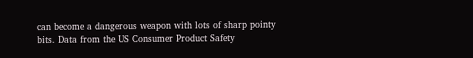can become a dangerous weapon with lots of sharp pointy bits. Data from the US Consumer Product Safety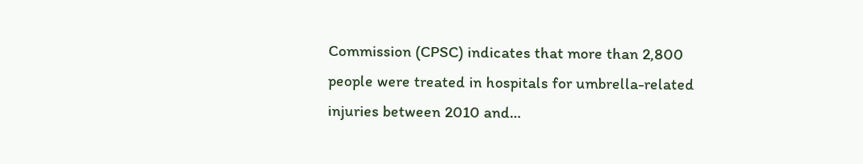Commission (CPSC) indicates that more than 2,800 people were treated in hospitals for umbrella-related injuries between 2010 and…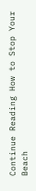Continue Reading How to Stop Your Beach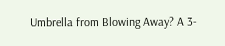Umbrella from Blowing Away? A 3-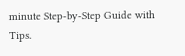minute Step-by-Step Guide with Tips.